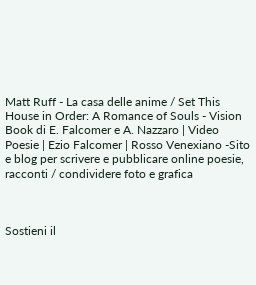Matt Ruff - La casa delle anime / Set This House in Order: A Romance of Souls - Vision Book di E. Falcomer e A. Nazzaro | Video Poesie | Ezio Falcomer | Rosso Venexiano -Sito e blog per scrivere e pubblicare online poesie, racconti / condividere foto e grafica



Sostieni il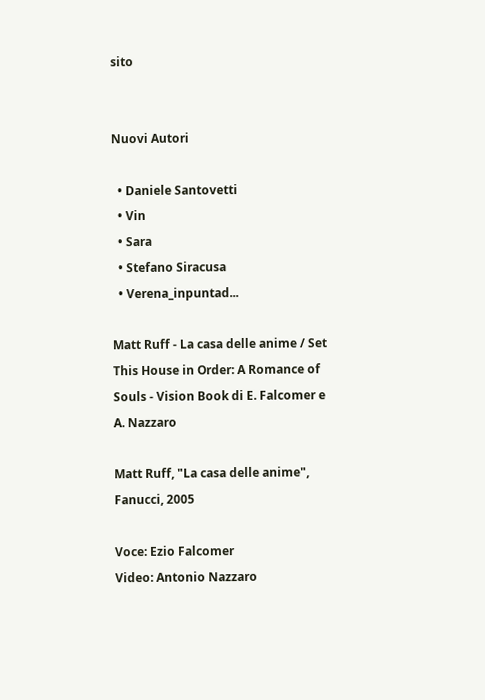sito


Nuovi Autori

  • Daniele Santovetti
  • Vin
  • Sara
  • Stefano Siracusa
  • Verena_inpuntad...

Matt Ruff - La casa delle anime / Set This House in Order: A Romance of Souls - Vision Book di E. Falcomer e A. Nazzaro

Matt Ruff, "La casa delle anime", Fanucci, 2005

Voce: Ezio Falcomer
Video: Antonio Nazzaro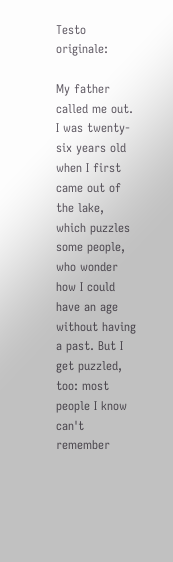Testo originale:

My father called me out.
I was twenty-six years old when I first came out of the lake, which puzzles some people, who wonder how I could have an age without having a past. But I get puzzled, too: most people I know can't remember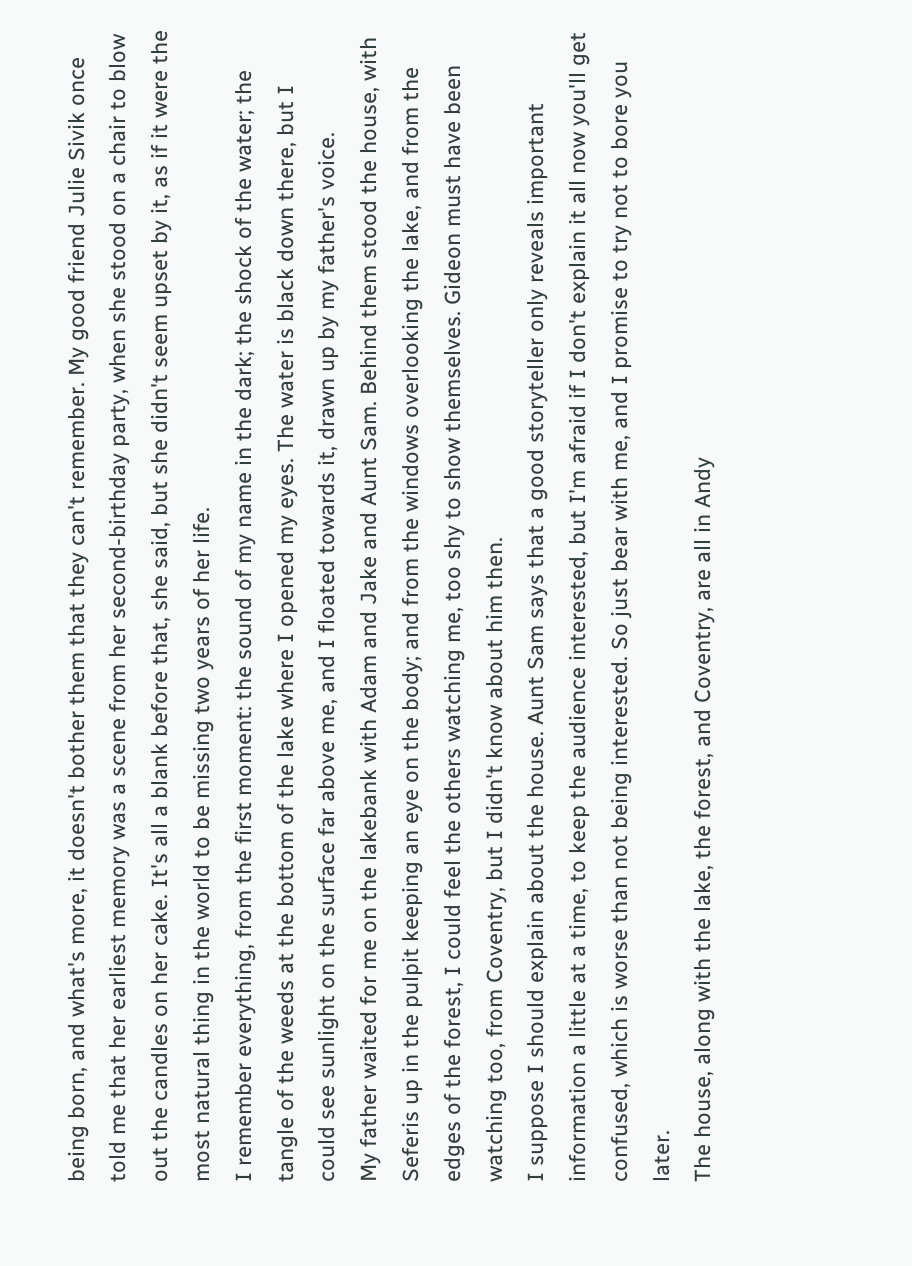being born, and what's more, it doesn't bother them that they can't remember. My good friend Julie Sivik once told me that her earliest memory was a scene from her second-birthday party, when she stood on a chair to blow out the candles on her cake. It's all a blank before that, she said, but she didn't seem upset by it, as if it were the most natural thing in the world to be missing two years of her life.
I remember everything, from the first moment: the sound of my name in the dark; the shock of the water; the tangle of the weeds at the bottom of the lake where I opened my eyes. The water is black down there, but I could see sunlight on the surface far above me, and I floated towards it, drawn up by my father's voice.
My father waited for me on the lakebank with Adam and Jake and Aunt Sam. Behind them stood the house, with Seferis up in the pulpit keeping an eye on the body; and from the windows overlooking the lake, and from the edges of the forest, I could feel the others watching me, too shy to show themselves. Gideon must have been watching too, from Coventry, but I didn't know about him then.
I suppose I should explain about the house. Aunt Sam says that a good storyteller only reveals important information a little at a time, to keep the audience interested, but I'm afraid if I don't explain it all now you'll get confused, which is worse than not being interested. So just bear with me, and I promise to try not to bore you later.
The house, along with the lake, the forest, and Coventry, are all in Andy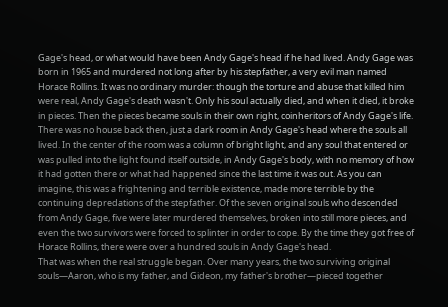Gage's head, or what would have been Andy Gage's head if he had lived. Andy Gage was born in 1965 and murdered not long after by his stepfather, a very evil man named Horace Rollins. It was no ordinary murder: though the torture and abuse that killed him were real, Andy Gage's death wasn't. Only his soul actually died, and when it died, it broke in pieces. Then the pieces became souls in their own right, coinheritors of Andy Gage's life.
There was no house back then, just a dark room in Andy Gage's head where the souls all lived. In the center of the room was a column of bright light, and any soul that entered or was pulled into the light found itself outside, in Andy Gage's body, with no memory of how it had gotten there or what had happened since the last time it was out. As you can imagine, this was a frightening and terrible existence, made more terrible by the continuing depredations of the stepfather. Of the seven original souls who descended from Andy Gage, five were later murdered themselves, broken into still more pieces, and even the two survivors were forced to splinter in order to cope. By the time they got free of Horace Rollins, there were over a hundred souls in Andy Gage's head.
That was when the real struggle began. Over many years, the two surviving original souls—Aaron, who is my father, and Gideon, my father's brother—pieced together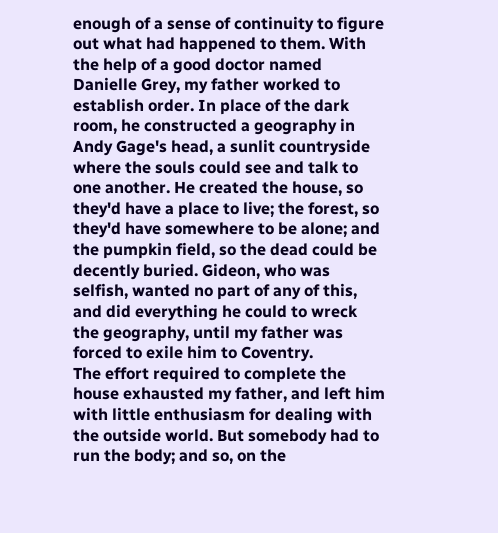enough of a sense of continuity to figure out what had happened to them. With the help of a good doctor named Danielle Grey, my father worked to establish order. In place of the dark room, he constructed a geography in Andy Gage's head, a sunlit countryside where the souls could see and talk to one another. He created the house, so they'd have a place to live; the forest, so they'd have somewhere to be alone; and the pumpkin field, so the dead could be decently buried. Gideon, who was selfish, wanted no part of any of this, and did everything he could to wreck the geography, until my father was forced to exile him to Coventry.
The effort required to complete the house exhausted my father, and left him with little enthusiasm for dealing with the outside world. But somebody had to run the body; and so, on the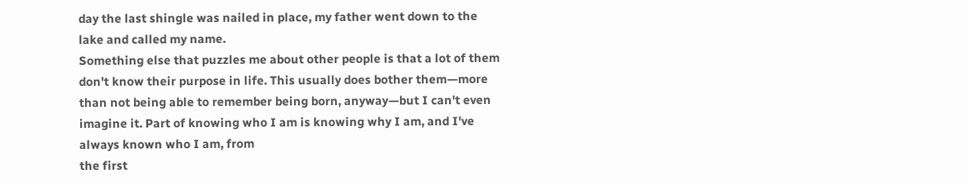day the last shingle was nailed in place, my father went down to the lake and called my name.
Something else that puzzles me about other people is that a lot of them don't know their purpose in life. This usually does bother them—more than not being able to remember being born, anyway—but I can't even imagine it. Part of knowing who I am is knowing why I am, and I've always known who I am, from
the first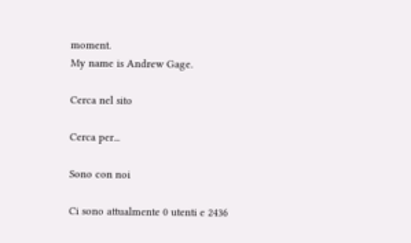moment.
My name is Andrew Gage.

Cerca nel sito

Cerca per...

Sono con noi

Ci sono attualmente 0 utenti e 2436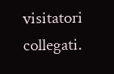visitatori collegati.